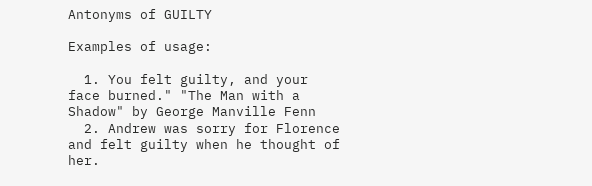Antonyms of GUILTY

Examples of usage:

  1. You felt guilty, and your face burned." "The Man with a Shadow" by George Manville Fenn
  2. Andrew was sorry for Florence and felt guilty when he thought of her.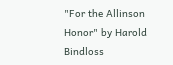"For the Allinson Honor" by Harold Bindloss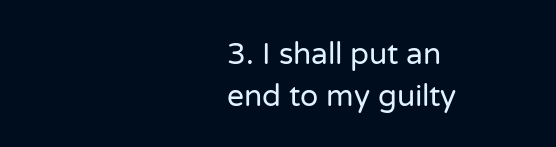3. I shall put an end to my guilty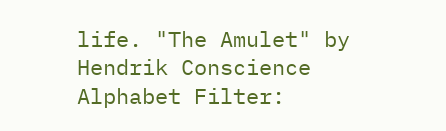life. "The Amulet" by Hendrik Conscience
Alphabet Filter: